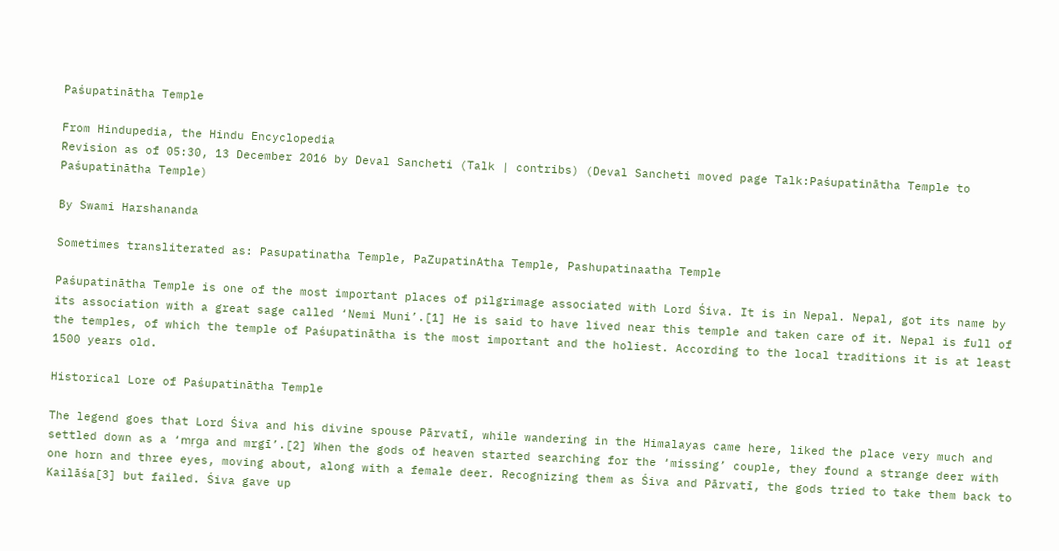Paśupatinātha Temple

From Hindupedia, the Hindu Encyclopedia
Revision as of 05:30, 13 December 2016 by Deval Sancheti (Talk | contribs) (Deval Sancheti moved page Talk:Paśupatinātha Temple to Paśupatinātha Temple)

By Swami Harshananda

Sometimes transliterated as: Pasupatinatha Temple, PaZupatinAtha Temple, Pashupatinaatha Temple

Paśupatinātha Temple is one of the most important places of pilgrimage associated with Lord Śiva. It is in Nepal. Nepal, got its name by its association with a great sage called ‘Nemi Muni’.[1] He is said to have lived near this temple and taken care of it. Nepal is full of the temples, of which the temple of Paśupatinātha is the most important and the holiest. According to the local traditions it is at least 1500 years old.

Historical Lore of Paśupatinātha Temple

The legend goes that Lord Śiva and his divine spouse Pārvatī, while wandering in the Himalayas came here, liked the place very much and settled down as a ‘mṛga and mrgī’.[2] When the gods of heaven started searching for the ‘missing’ couple, they found a strange deer with one horn and three eyes, moving about, along with a female deer. Recognizing them as Śiva and Pārvatī, the gods tried to take them back to Kailāśa[3] but failed. Śiva gave up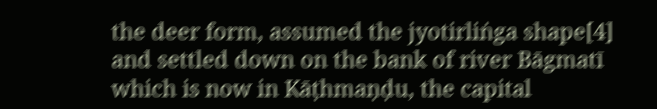the deer form, assumed the jyotirliṅga shape[4] and settled down on the bank of river Bāgmatī which is now in Kāṭhmaṇḍu, the capital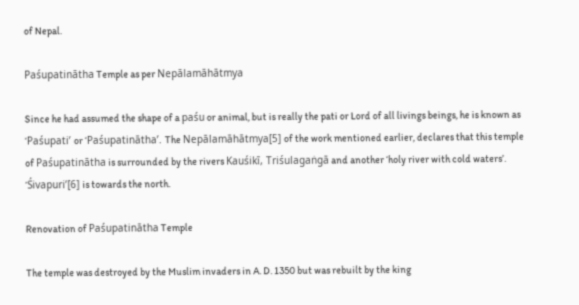of Nepal.

Paśupatinātha Temple as per Nepālamāhātmya

Since he had assumed the shape of a paśu or animal, but is really the pati or Lord of all livings beings, he is known as ‘Paśupati’ or ‘Paśupatinātha’. The Nepālamāhātmya[5] of the work mentioned earlier, declares that this temple of Paśupatinātha is surrounded by the rivers Kauśikī, Triśulagaṅgā and another ‘holy river with cold waters’. ‘Śivapuri’[6] is towards the north.

Renovation of Paśupatinātha Temple

The temple was destroyed by the Muslim invaders in A. D. 1350 but was rebuilt by the king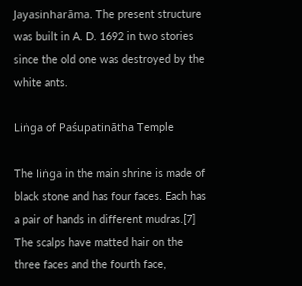Jayasinharāma. The present structure was built in A. D. 1692 in two stories since the old one was destroyed by the white ants.

Liṅga of Paśupatinātha Temple

The liṅga in the main shrine is made of black stone and has four faces. Each has a pair of hands in different mudras.[7] The scalps have matted hair on the three faces and the fourth face,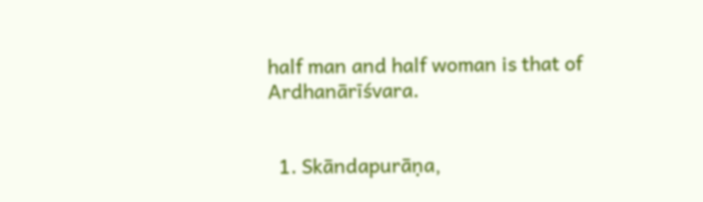half man and half woman is that of Ardhanārīśvara.


  1. Skāndapurāṇa,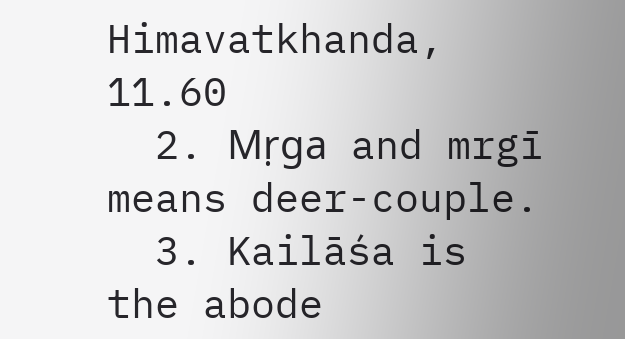Himavatkhanda, 11.60
  2. Mṛga and mrgī means deer-couple.
  3. Kailāśa is the abode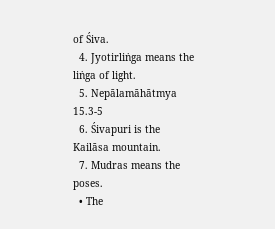of Śiva.
  4. Jyotirliṅga means the liṅga of light.
  5. Nepālamāhātmya 15.3-5
  6. Śivapuri is the Kailāsa mountain.
  7. Mudras means the poses.
  • The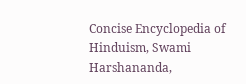Concise Encyclopedia of Hinduism, Swami Harshananda,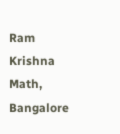Ram Krishna Math, Bangalore